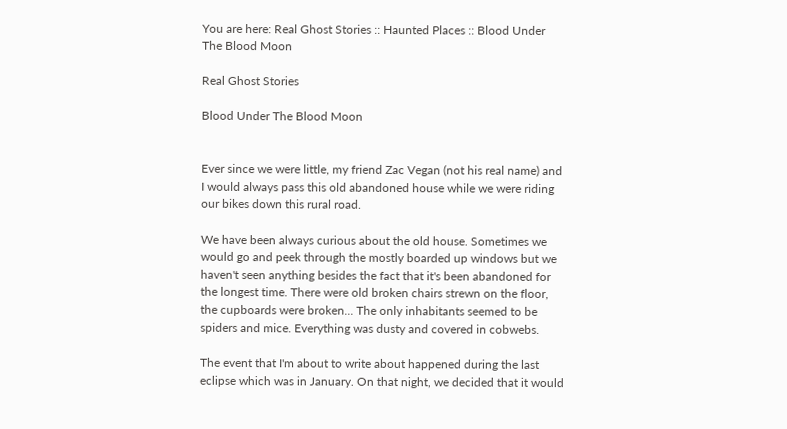You are here: Real Ghost Stories :: Haunted Places :: Blood Under The Blood Moon

Real Ghost Stories

Blood Under The Blood Moon


Ever since we were little, my friend Zac Vegan (not his real name) and I would always pass this old abandoned house while we were riding our bikes down this rural road.

We have been always curious about the old house. Sometimes we would go and peek through the mostly boarded up windows but we haven't seen anything besides the fact that it's been abandoned for the longest time. There were old broken chairs strewn on the floor, the cupboards were broken... The only inhabitants seemed to be spiders and mice. Everything was dusty and covered in cobwebs.

The event that I'm about to write about happened during the last eclipse which was in January. On that night, we decided that it would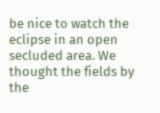be nice to watch the eclipse in an open secluded area. We thought the fields by the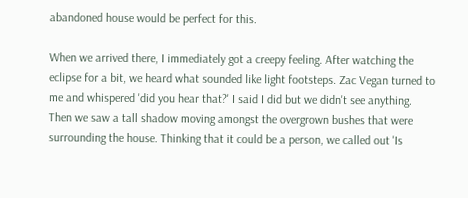abandoned house would be perfect for this.

When we arrived there, I immediately got a creepy feeling. After watching the eclipse for a bit, we heard what sounded like light footsteps. Zac Vegan turned to me and whispered 'did you hear that?' I said I did but we didn't see anything. Then we saw a tall shadow moving amongst the overgrown bushes that were surrounding the house. Thinking that it could be a person, we called out 'Is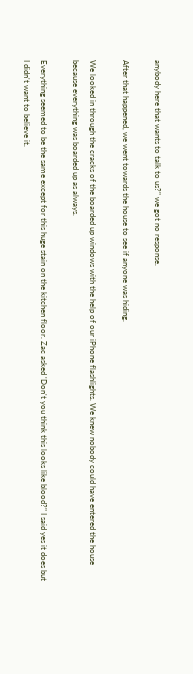anybody here that wants to talk to us?" we got no response.

After that happened, we went towards the house to see if anyone was hiding.

We looked in through the cracks of the boarded up windows with the help of our iPhone flashlights. We knew nobody could have entered the house because everything was boarded up as always.

Everything seemed to be the same except for this huge stain on the kitchen floor. Zac asked 'Don't you think this looks like blood?" I said yes it does but I didn't want to believe it.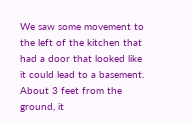We saw some movement to the left of the kitchen that had a door that looked like it could lead to a basement. About 3 feet from the ground, it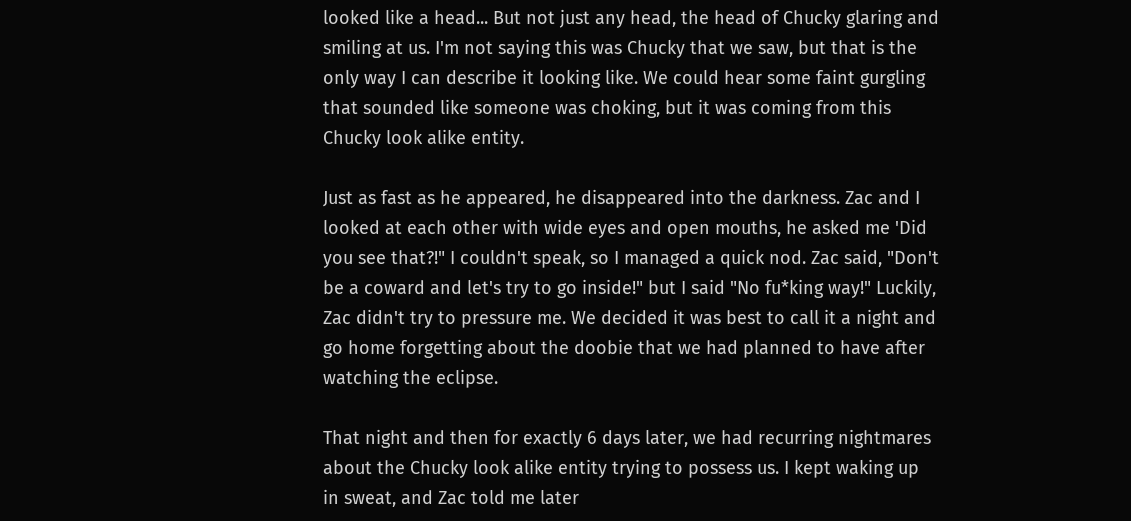looked like a head... But not just any head, the head of Chucky glaring and smiling at us. I'm not saying this was Chucky that we saw, but that is the only way I can describe it looking like. We could hear some faint gurgling that sounded like someone was choking, but it was coming from this Chucky look alike entity.

Just as fast as he appeared, he disappeared into the darkness. Zac and I looked at each other with wide eyes and open mouths, he asked me 'Did you see that?!" I couldn't speak, so I managed a quick nod. Zac said, "Don't be a coward and let's try to go inside!" but I said "No fu*king way!" Luckily, Zac didn't try to pressure me. We decided it was best to call it a night and go home forgetting about the doobie that we had planned to have after watching the eclipse.

That night and then for exactly 6 days later, we had recurring nightmares about the Chucky look alike entity trying to possess us. I kept waking up in sweat, and Zac told me later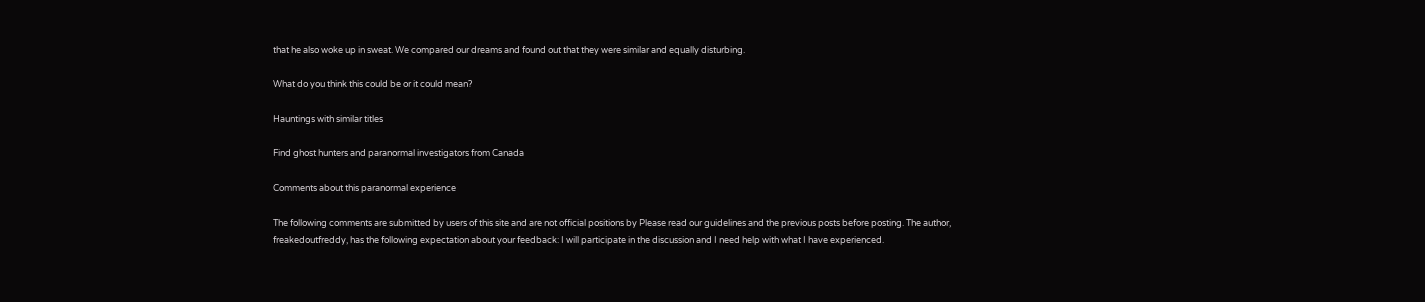that he also woke up in sweat. We compared our dreams and found out that they were similar and equally disturbing.

What do you think this could be or it could mean?

Hauntings with similar titles

Find ghost hunters and paranormal investigators from Canada

Comments about this paranormal experience

The following comments are submitted by users of this site and are not official positions by Please read our guidelines and the previous posts before posting. The author, freakedoutfreddy, has the following expectation about your feedback: I will participate in the discussion and I need help with what I have experienced.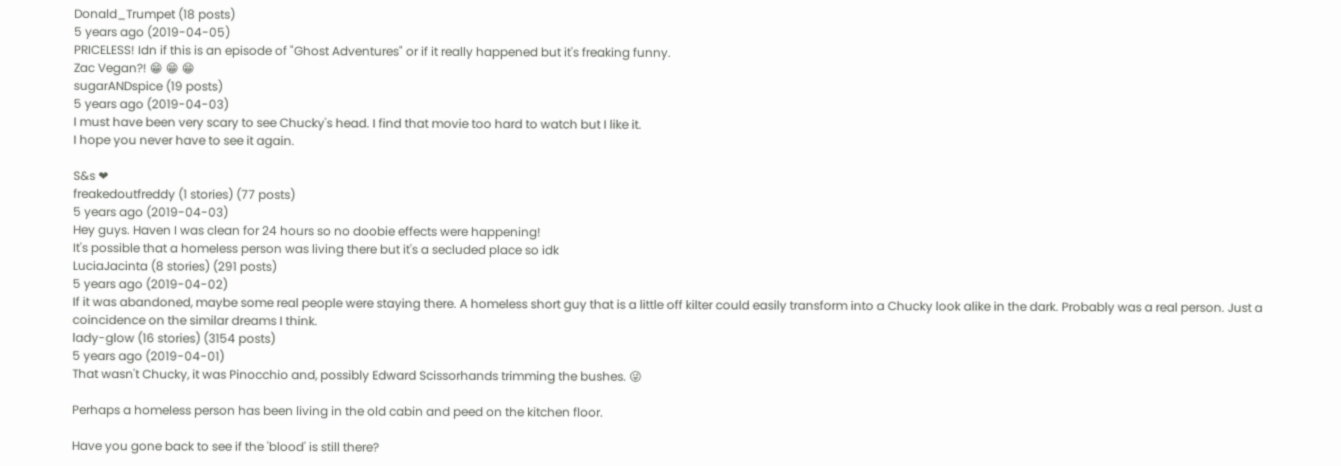Donald_Trumpet (18 posts)
5 years ago (2019-04-05)
PRICELESS! Idn if this is an episode of "Ghost Adventures" or if it really happened but it's freaking funny.
Zac Vegan?! 😁 😁 😁
sugarANDspice (19 posts)
5 years ago (2019-04-03)
I must have been very scary to see Chucky's head. I find that movie too hard to watch but I like it.
I hope you never have to see it again.

S&s ❤
freakedoutfreddy (1 stories) (77 posts)
5 years ago (2019-04-03)
Hey guys. Haven I was clean for 24 hours so no doobie effects were happening!
It's possible that a homeless person was living there but it's a secluded place so idk
LuciaJacinta (8 stories) (291 posts)
5 years ago (2019-04-02)
If it was abandoned, maybe some real people were staying there. A homeless short guy that is a little off kilter could easily transform into a Chucky look alike in the dark. Probably was a real person. Just a coincidence on the similar dreams I think.
lady-glow (16 stories) (3154 posts)
5 years ago (2019-04-01)
That wasn't Chucky, it was Pinocchio and, possibly Edward Scissorhands trimming the bushes. 😜

Perhaps a homeless person has been living in the old cabin and peed on the kitchen floor.

Have you gone back to see if the 'blood' is still there?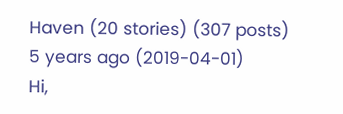Haven (20 stories) (307 posts)
5 years ago (2019-04-01)
Hi,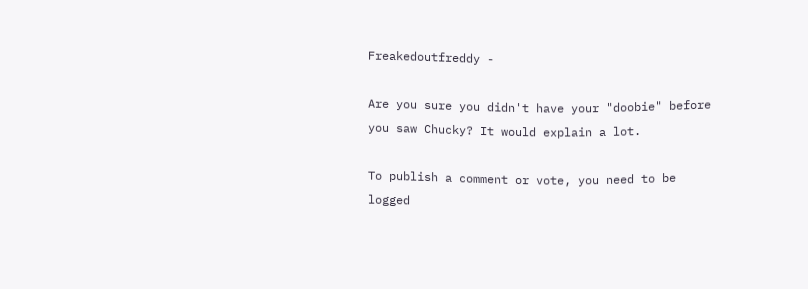Freakedoutfreddy -

Are you sure you didn't have your "doobie" before you saw Chucky? It would explain a lot.

To publish a comment or vote, you need to be logged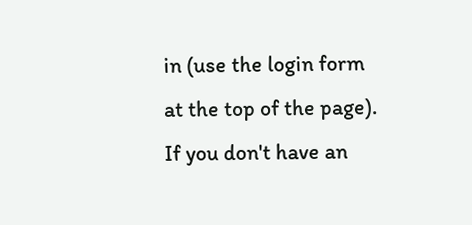in (use the login form at the top of the page). If you don't have an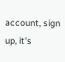account, sign up, it's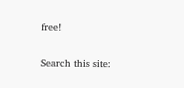free!

Search this site: